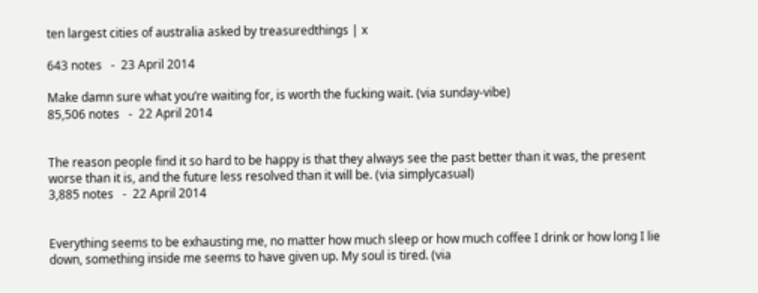ten largest cities of australia asked by treasuredthings | x

643 notes   -  23 April 2014

Make damn sure what you’re waiting for, is worth the fucking wait. (via sunday-vibe)
85,506 notes   -  22 April 2014


The reason people find it so hard to be happy is that they always see the past better than it was, the present worse than it is, and the future less resolved than it will be. (via simplycasual)
3,885 notes   -  22 April 2014


Everything seems to be exhausting me, no matter how much sleep or how much coffee I drink or how long I lie down, something inside me seems to have given up. My soul is tired. (via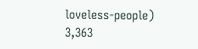loveless-people)
3,363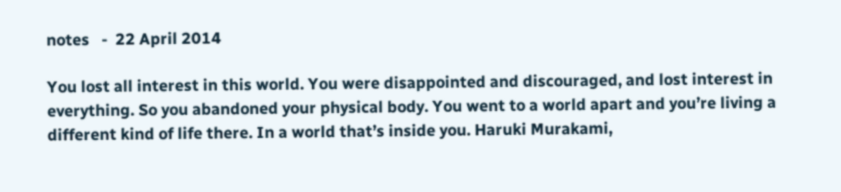notes   -  22 April 2014

You lost all interest in this world. You were disappointed and discouraged, and lost interest in everything. So you abandoned your physical body. You went to a world apart and you’re living a different kind of life there. In a world that’s inside you. Haruki Murakami,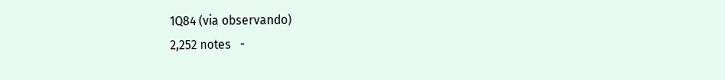1Q84 (via observando)
2,252 notes   -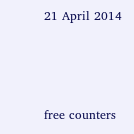21 April 2014



free counters